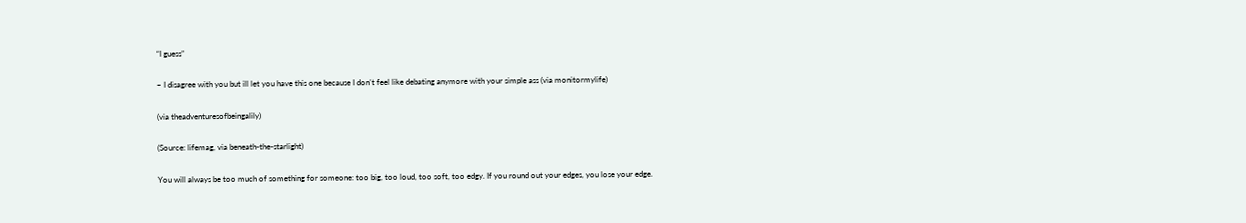“I guess”

~ I disagree with you but ill let you have this one because I don’t feel like debating anymore with your simple ass (via monitormylife)

(via theadventuresofbeingalily)

(Source: lifemag, via beneath-the-starlight)

You will always be too much of something for someone: too big, too loud, too soft, too edgy. If you round out your edges, you lose your edge.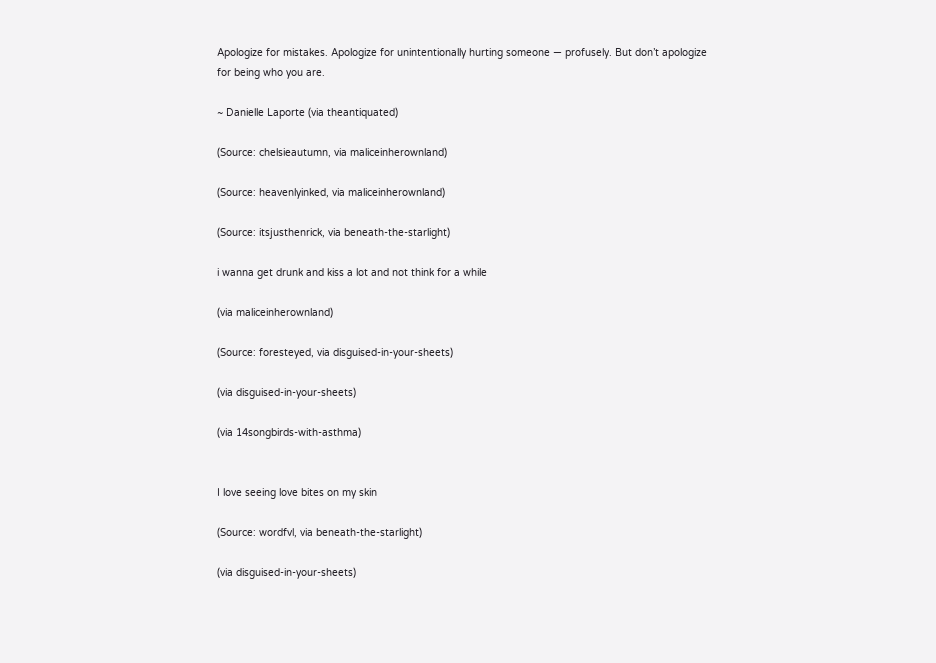Apologize for mistakes. Apologize for unintentionally hurting someone — profusely. But don’t apologize for being who you are.

~ Danielle Laporte (via theantiquated)

(Source: chelsieautumn, via maliceinherownland)

(Source: heavenlyinked, via maliceinherownland)

(Source: itsjusthenrick, via beneath-the-starlight)

i wanna get drunk and kiss a lot and not think for a while

(via maliceinherownland)

(Source: foresteyed, via disguised-in-your-sheets)

(via disguised-in-your-sheets)

(via 14songbirds-with-asthma)


I love seeing love bites on my skin

(Source: wordfvl, via beneath-the-starlight)

(via disguised-in-your-sheets)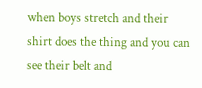when boys stretch and their shirt does the thing and you can see their belt and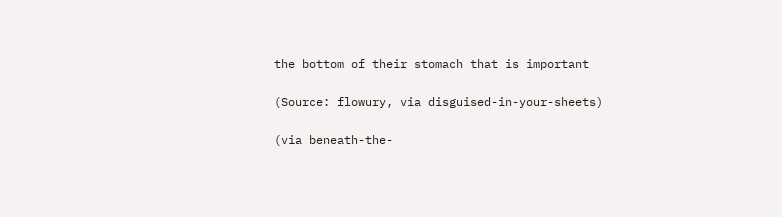the bottom of their stomach that is important

(Source: flowury, via disguised-in-your-sheets)

(via beneath-the-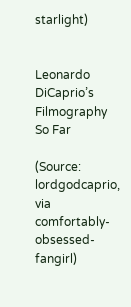starlight)


Leonardo DiCaprio’s Filmography So Far

(Source: lordgodcaprio, via comfortably-obsessed-fangirl)